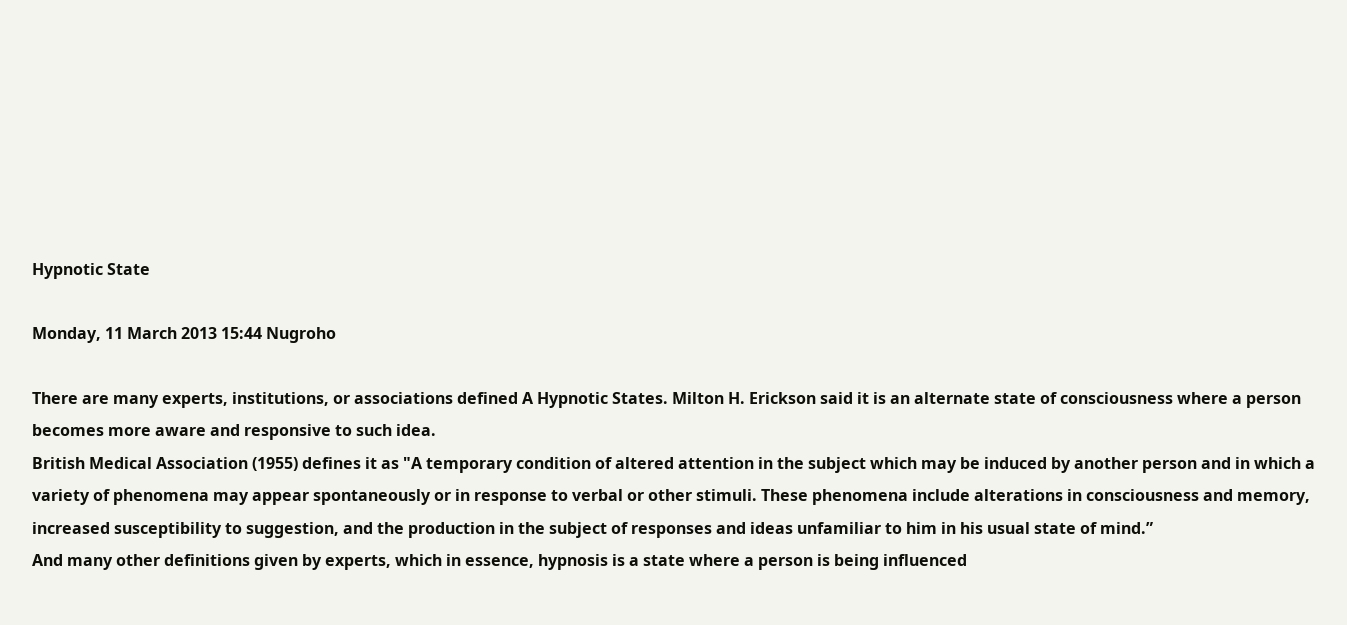Hypnotic State

Monday, 11 March 2013 15:44 Nugroho

There are many experts, institutions, or associations defined A Hypnotic States. Milton H. Erickson said it is an alternate state of consciousness where a person becomes more aware and responsive to such idea.
British Medical Association (1955) defines it as "A temporary condition of altered attention in the subject which may be induced by another person and in which a variety of phenomena may appear spontaneously or in response to verbal or other stimuli. These phenomena include alterations in consciousness and memory, increased susceptibility to suggestion, and the production in the subject of responses and ideas unfamiliar to him in his usual state of mind.”
And many other definitions given by experts, which in essence, hypnosis is a state where a person is being influenced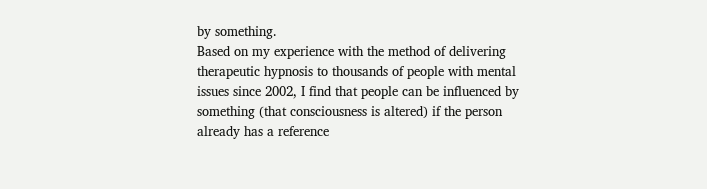by something.
Based on my experience with the method of delivering therapeutic hypnosis to thousands of people with mental issues since 2002, I find that people can be influenced by something (that consciousness is altered) if the person already has a reference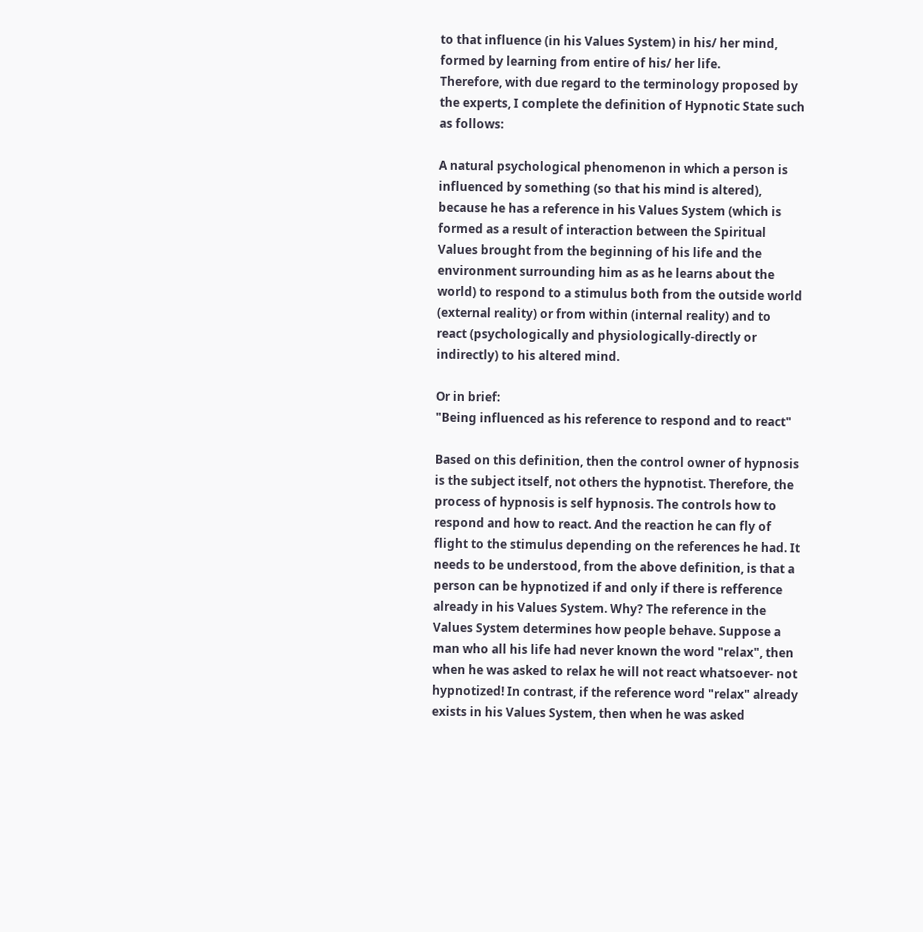to that influence (in his Values System) in his/ her mind, formed by learning from entire of his/ her life.
Therefore, with due regard to the terminology proposed by the experts, I complete the definition of Hypnotic State such as follows:

A natural psychological phenomenon in which a person is influenced by something (so that his mind is altered), because he has a reference in his Values System (which is formed as a result of interaction between the Spiritual Values brought from the beginning of his life and the environment surrounding him as as he learns about the world) to respond to a stimulus both from the outside world (external reality) or from within (internal reality) and to react (psychologically and physiologically-directly or indirectly) to his altered mind.

Or in brief:
"Being influenced as his reference to respond and to react"

Based on this definition, then the control owner of hypnosis is the subject itself, not others the hypnotist. Therefore, the process of hypnosis is self hypnosis. The controls how to respond and how to react. And the reaction he can fly of flight to the stimulus depending on the references he had. It needs to be understood, from the above definition, is that a person can be hypnotized if and only if there is refference already in his Values System. Why? The reference in the Values System determines how people behave. Suppose a man who all his life had never known the word "relax", then when he was asked to relax he will not react whatsoever- not hypnotized! In contrast, if the reference word "relax" already exists in his Values System, then when he was asked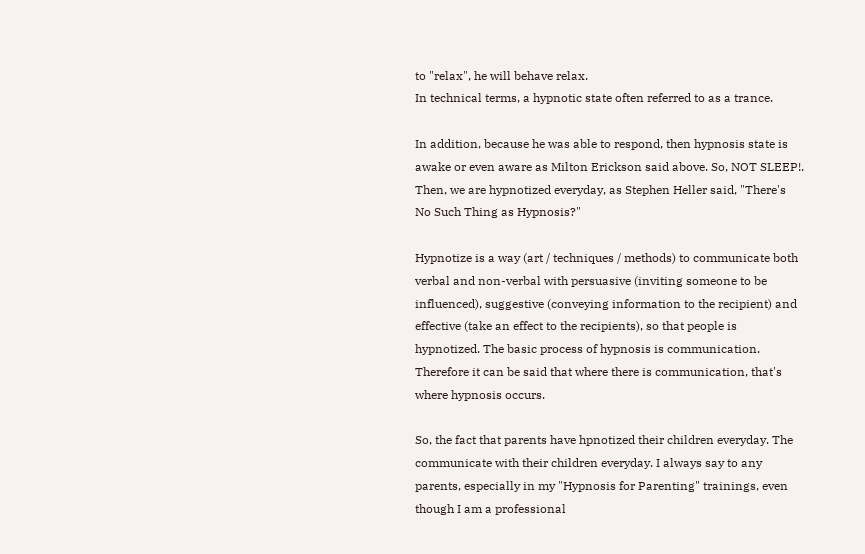to "relax", he will behave relax.
In technical terms, a hypnotic state often referred to as a trance.

In addition, because he was able to respond, then hypnosis state is awake or even aware as Milton Erickson said above. So, NOT SLEEP!.
Then, we are hypnotized everyday, as Stephen Heller said, "There's No Such Thing as Hypnosis?"

Hypnotize is a way (art / techniques / methods) to communicate both verbal and non-verbal with persuasive (inviting someone to be influenced), suggestive (conveying information to the recipient) and effective (take an effect to the recipients), so that people is hypnotized. The basic process of hypnosis is communication. Therefore it can be said that where there is communication, that's where hypnosis occurs.

So, the fact that parents have hpnotized their children everyday. The communicate with their children everyday. I always say to any parents, especially in my "Hypnosis for Parenting" trainings, even though I am a professional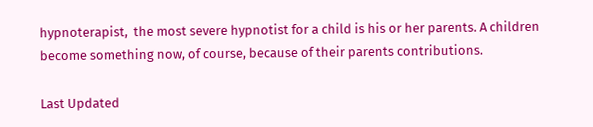hypnoterapist,  the most severe hypnotist for a child is his or her parents. A children become something now, of course, because of their parents contributions.

Last Updated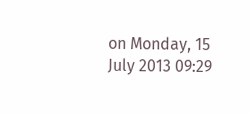on Monday, 15 July 2013 09:29